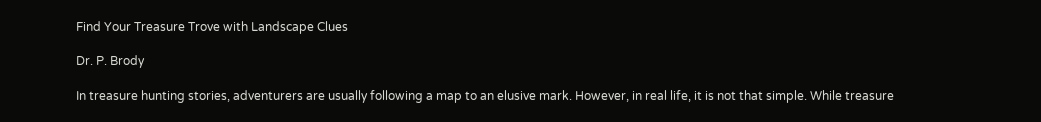Find Your Treasure Trove with Landscape Clues

Dr. P. Brody

In treasure hunting stories, adventurers are usually following a map to an elusive mark. However, in real life, it is not that simple. While treasure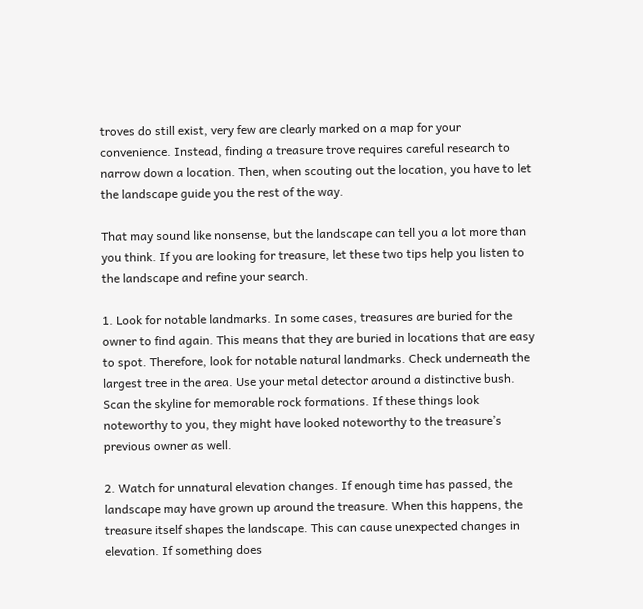troves do still exist, very few are clearly marked on a map for your convenience. Instead, finding a treasure trove requires careful research to narrow down a location. Then, when scouting out the location, you have to let the landscape guide you the rest of the way.

That may sound like nonsense, but the landscape can tell you a lot more than you think. If you are looking for treasure, let these two tips help you listen to the landscape and refine your search.

1. Look for notable landmarks. In some cases, treasures are buried for the owner to find again. This means that they are buried in locations that are easy to spot. Therefore, look for notable natural landmarks. Check underneath the largest tree in the area. Use your metal detector around a distinctive bush. Scan the skyline for memorable rock formations. If these things look noteworthy to you, they might have looked noteworthy to the treasure’s previous owner as well.

2. Watch for unnatural elevation changes. If enough time has passed, the landscape may have grown up around the treasure. When this happens, the treasure itself shapes the landscape. This can cause unexpected changes in elevation. If something does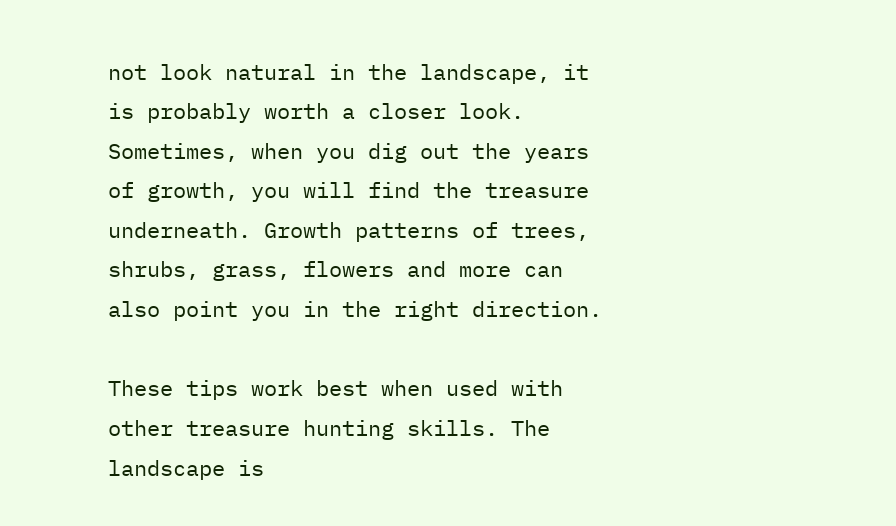not look natural in the landscape, it is probably worth a closer look. Sometimes, when you dig out the years of growth, you will find the treasure underneath. Growth patterns of trees, shrubs, grass, flowers and more can also point you in the right direction.

These tips work best when used with other treasure hunting skills. The landscape is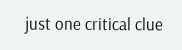just one critical clue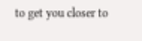to get you closer to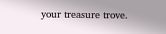your treasure trove.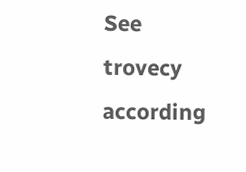See trovecy according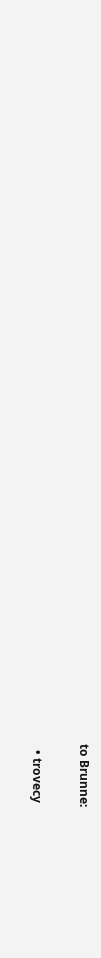to Brunne:

  • trovecy